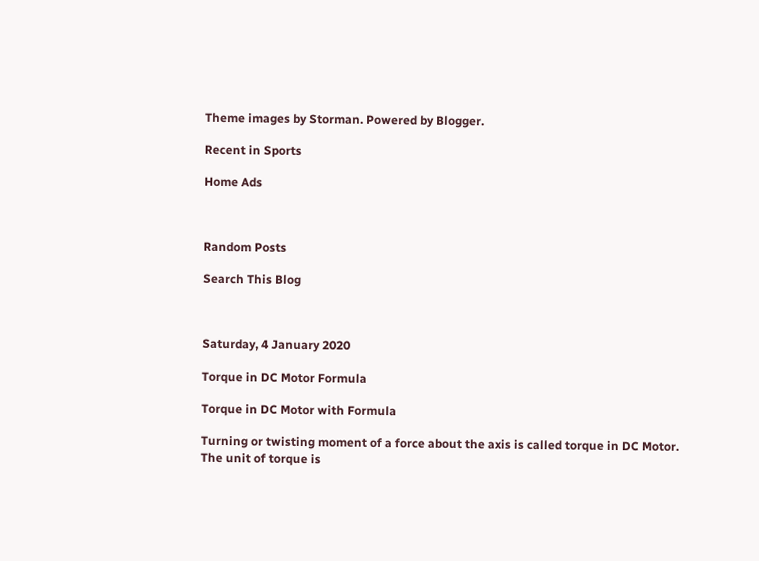Theme images by Storman. Powered by Blogger.

Recent in Sports

Home Ads



Random Posts

Search This Blog



Saturday, 4 January 2020

Torque in DC Motor Formula

Torque in DC Motor with Formula

Turning or twisting moment of a force about the axis is called torque in DC Motor. The unit of torque is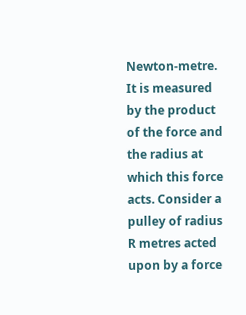Newton-metre. It is measured by the product of the force and the radius at which this force acts. Consider a pulley of radius R metres acted upon by a force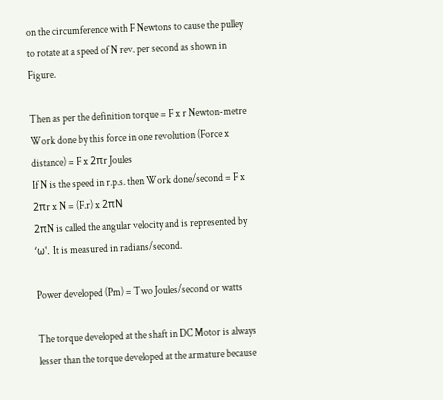on the circumference with F Newtons to cause the pulley to rotate at a speed of N rev. per second as shown in Figure.

Then as per the definition torque = F x r Newton-metre
Work done by this force in one revolution (Force x distance) = F x 2πr Joules
If N is the speed in r.p.s. then Work done/second = F x 2πr x N = (F.r) x 2πN
2πN is called the angular velocity and is represented by ‘ω'. It is measured in radians/second.

Power developed (Pm) = Two Joules/second or watts

The torque developed at the shaft in DC Motor is always lesser than the torque developed at the armature because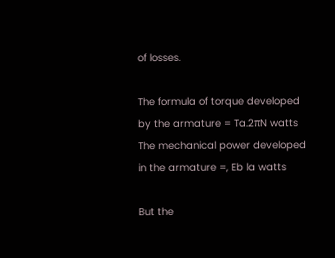of losses.

The formula of torque developed by the armature = Ta.2πN watts
The mechanical power developed in the armature =, Eb la watts

But the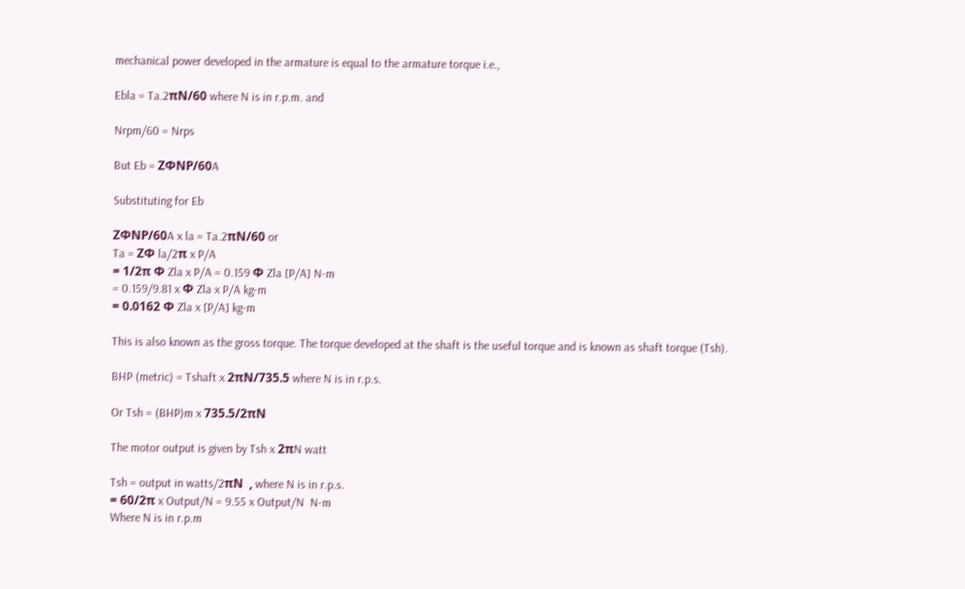mechanical power developed in the armature is equal to the armature torque i.e.,

Ebla = Ta.2πN/60 where N is in r.p.m. and

Nrpm/60 = Nrps

But Eb = ZΦNP/60A

Substituting for Eb

ZΦNP/60A x la = Ta.2πN/60 or
Ta = ZΦ la/2π x P/A
= 1/2π Φ Zla x P/A = 0.159 Φ Zla [P/A] N-m
= 0.159/9.81 x Φ Zla x P/A kg-m
= 0.0162 Φ Zla x [P/A] kg-m

This is also known as the gross torque. The torque developed at the shaft is the useful torque and is known as shaft torque (Tsh).

BHP (metric) = Tshaft x 2πN/735.5 where N is in r.p.s.

Or Tsh = (BHP)m x 735.5/2πN

The motor output is given by Tsh x 2πN watt

Tsh = output in watts/2πN  , where N is in r.p.s.
= 60/2π x Output/N = 9.55 x Output/N  N-m
Where N is in r.p.m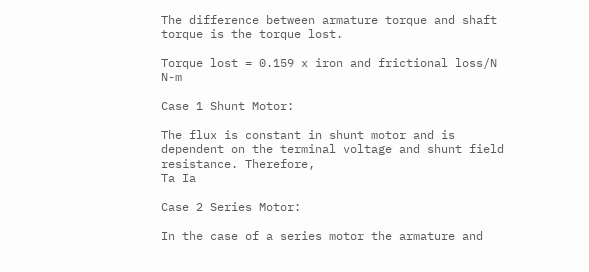The difference between armature torque and shaft torque is the torque lost.

Torque lost = 0.159 x iron and frictional loss/N  N-m

Case 1 Shunt Motor:

The flux is constant in shunt motor and is dependent on the terminal voltage and shunt field resistance. Therefore,
Ta Ia

Case 2 Series Motor:

In the case of a series motor the armature and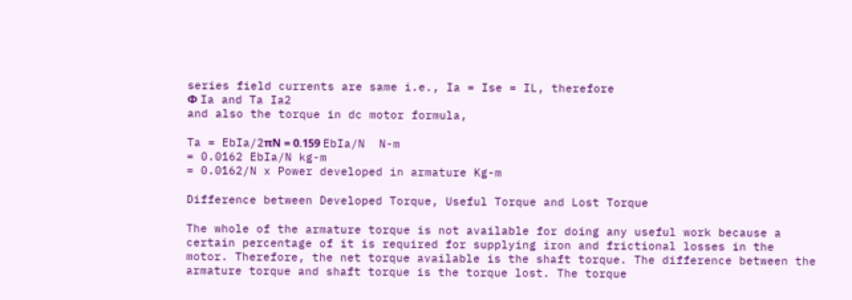series field currents are same i.e., Ia = Ise = IL, therefore
Φ Ia and Ta Ia2
and also the torque in dc motor formula,

Ta = EbIa/2πN = 0.159 EbIa/N  N-m
= 0.0162 EbIa/N kg-m
= 0.0162/N x Power developed in armature Kg-m

Difference between Developed Torque, Useful Torque and Lost Torque

The whole of the armature torque is not available for doing any useful work because a certain percentage of it is required for supplying iron and frictional losses in the motor. Therefore, the net torque available is the shaft torque. The difference between the armature torque and shaft torque is the torque lost. The torque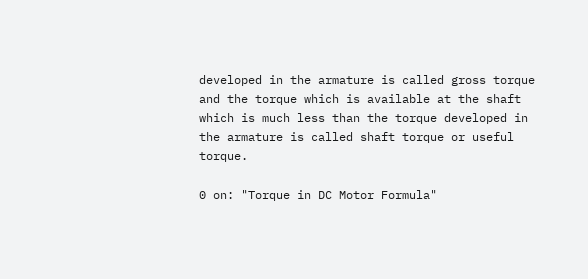developed in the armature is called gross torque and the torque which is available at the shaft which is much less than the torque developed in the armature is called shaft torque or useful torque.

0 on: "Torque in DC Motor Formula"